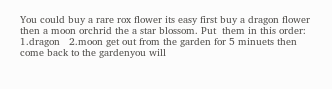You could buy a rare rox flower its easy first buy a dragon flower then a moon orchrid the a star blossom. Put  them in this order: 1.dragon   2.moon get out from the garden for 5 minuets then come back to the gardenyou will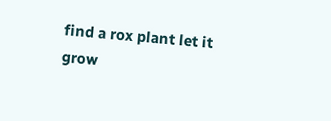find a rox plant let it grow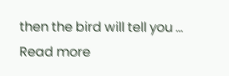then the bird will tell you … Read more